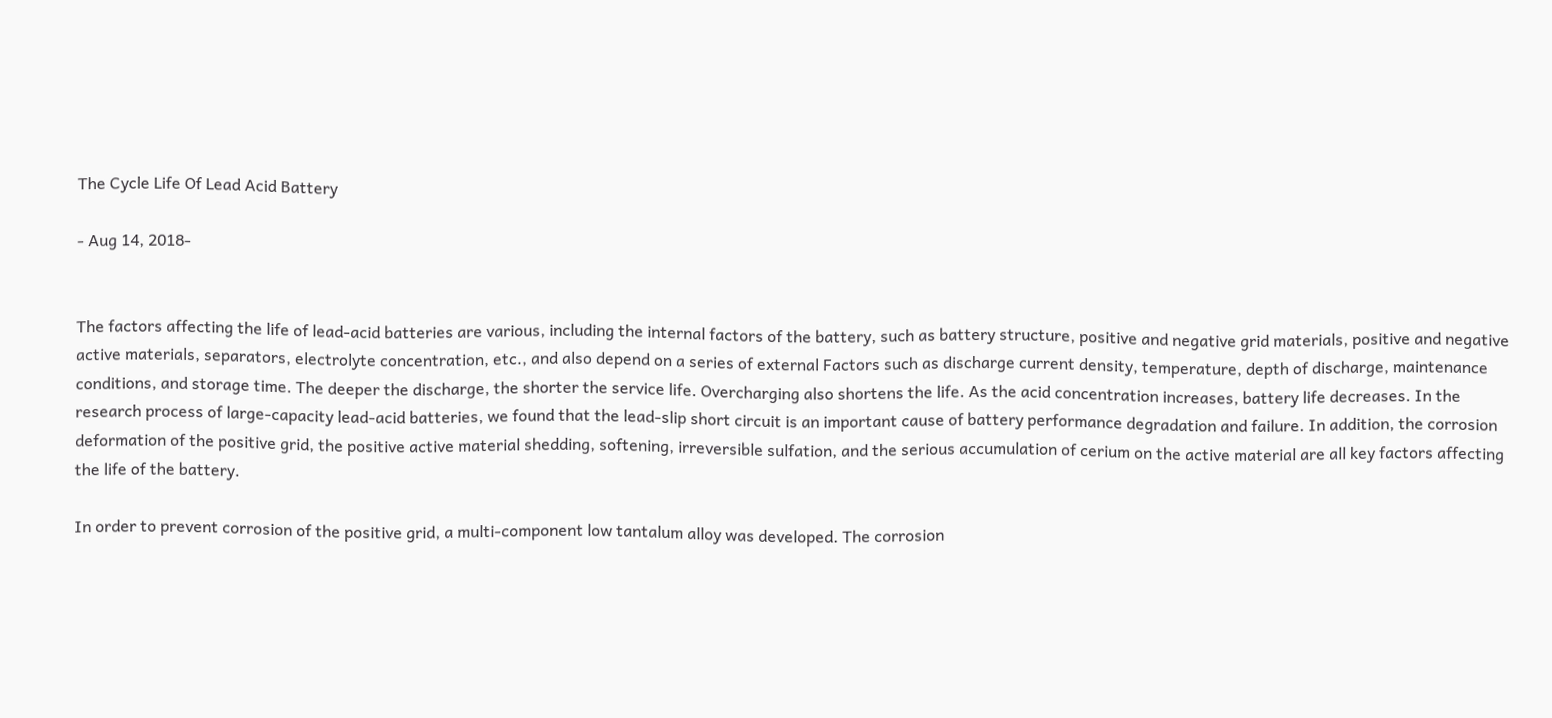The Cycle Life Of Lead Acid Battery

- Aug 14, 2018-


The factors affecting the life of lead-acid batteries are various, including the internal factors of the battery, such as battery structure, positive and negative grid materials, positive and negative active materials, separators, electrolyte concentration, etc., and also depend on a series of external Factors such as discharge current density, temperature, depth of discharge, maintenance conditions, and storage time. The deeper the discharge, the shorter the service life. Overcharging also shortens the life. As the acid concentration increases, battery life decreases. In the research process of large-capacity lead-acid batteries, we found that the lead-slip short circuit is an important cause of battery performance degradation and failure. In addition, the corrosion deformation of the positive grid, the positive active material shedding, softening, irreversible sulfation, and the serious accumulation of cerium on the active material are all key factors affecting the life of the battery.

In order to prevent corrosion of the positive grid, a multi-component low tantalum alloy was developed. The corrosion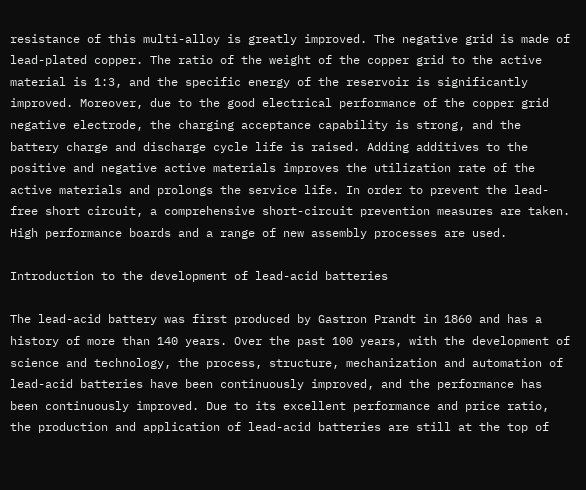resistance of this multi-alloy is greatly improved. The negative grid is made of lead-plated copper. The ratio of the weight of the copper grid to the active material is 1:3, and the specific energy of the reservoir is significantly improved. Moreover, due to the good electrical performance of the copper grid negative electrode, the charging acceptance capability is strong, and the battery charge and discharge cycle life is raised. Adding additives to the positive and negative active materials improves the utilization rate of the active materials and prolongs the service life. In order to prevent the lead-free short circuit, a comprehensive short-circuit prevention measures are taken. High performance boards and a range of new assembly processes are used.

Introduction to the development of lead-acid batteries

The lead-acid battery was first produced by Gastron Prandt in 1860 and has a history of more than 140 years. Over the past 100 years, with the development of science and technology, the process, structure, mechanization and automation of lead-acid batteries have been continuously improved, and the performance has been continuously improved. Due to its excellent performance and price ratio, the production and application of lead-acid batteries are still at the top of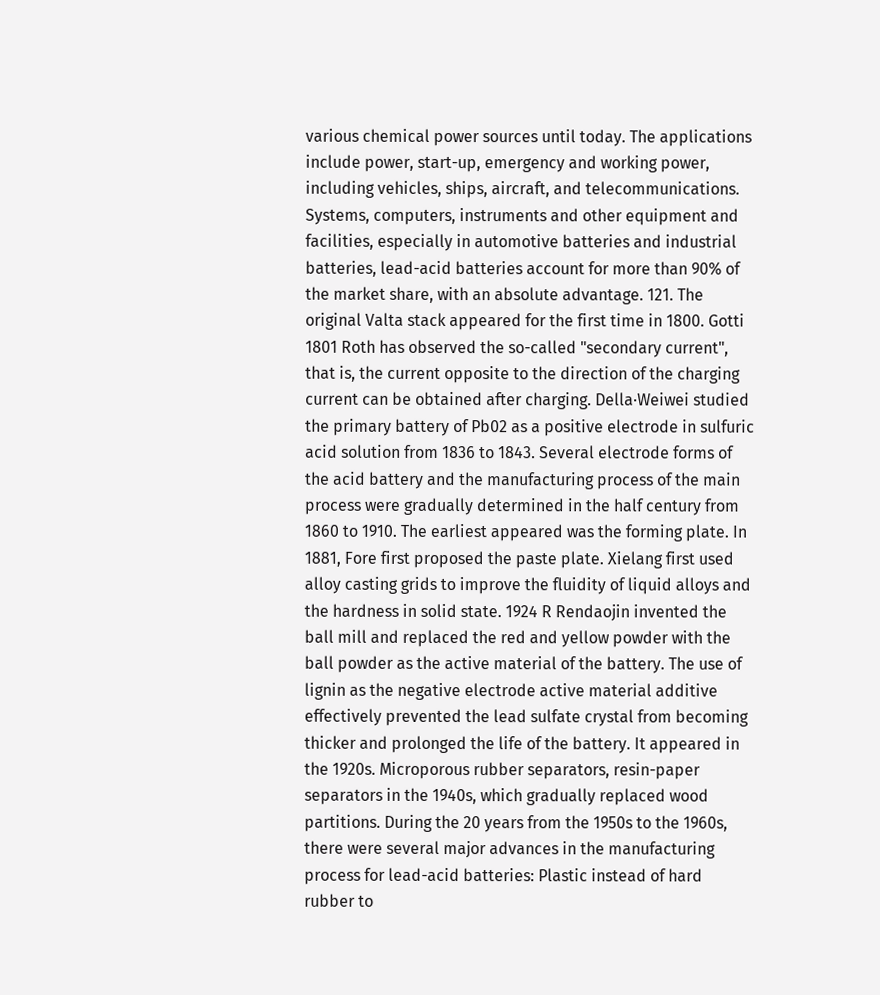various chemical power sources until today. The applications include power, start-up, emergency and working power, including vehicles, ships, aircraft, and telecommunications. Systems, computers, instruments and other equipment and facilities, especially in automotive batteries and industrial batteries, lead-acid batteries account for more than 90% of the market share, with an absolute advantage. 121. The original Valta stack appeared for the first time in 1800. Gotti 1801 Roth has observed the so-called "secondary current", that is, the current opposite to the direction of the charging current can be obtained after charging. Della·Weiwei studied the primary battery of Pb02 as a positive electrode in sulfuric acid solution from 1836 to 1843. Several electrode forms of the acid battery and the manufacturing process of the main process were gradually determined in the half century from 1860 to 1910. The earliest appeared was the forming plate. In 1881, Fore first proposed the paste plate. Xielang first used alloy casting grids to improve the fluidity of liquid alloys and the hardness in solid state. 1924 R Rendaojin invented the ball mill and replaced the red and yellow powder with the ball powder as the active material of the battery. The use of lignin as the negative electrode active material additive effectively prevented the lead sulfate crystal from becoming thicker and prolonged the life of the battery. It appeared in the 1920s. Microporous rubber separators, resin-paper separators in the 1940s, which gradually replaced wood partitions. During the 20 years from the 1950s to the 1960s, there were several major advances in the manufacturing process for lead-acid batteries: Plastic instead of hard rubber to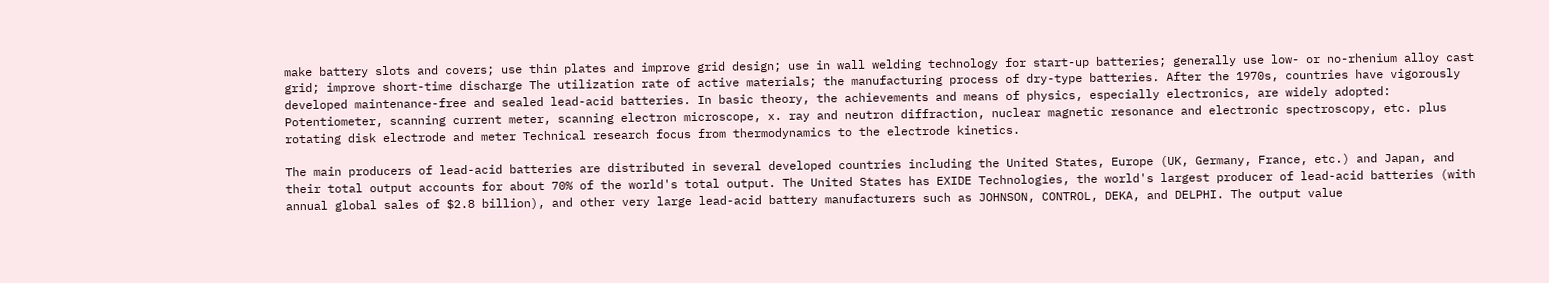make battery slots and covers; use thin plates and improve grid design; use in wall welding technology for start-up batteries; generally use low- or no-rhenium alloy cast grid; improve short-time discharge The utilization rate of active materials; the manufacturing process of dry-type batteries. After the 1970s, countries have vigorously developed maintenance-free and sealed lead-acid batteries. In basic theory, the achievements and means of physics, especially electronics, are widely adopted: Potentiometer, scanning current meter, scanning electron microscope, x. ray and neutron diffraction, nuclear magnetic resonance and electronic spectroscopy, etc. plus rotating disk electrode and meter Technical research focus from thermodynamics to the electrode kinetics.

The main producers of lead-acid batteries are distributed in several developed countries including the United States, Europe (UK, Germany, France, etc.) and Japan, and their total output accounts for about 70% of the world's total output. The United States has EXIDE Technologies, the world's largest producer of lead-acid batteries (with annual global sales of $2.8 billion), and other very large lead-acid battery manufacturers such as JOHNSON, CONTROL, DEKA, and DELPHI. The output value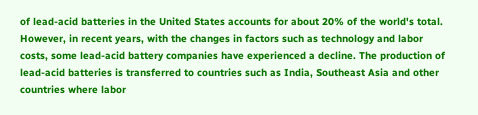of lead-acid batteries in the United States accounts for about 20% of the world's total. However, in recent years, with the changes in factors such as technology and labor costs, some lead-acid battery companies have experienced a decline. The production of lead-acid batteries is transferred to countries such as India, Southeast Asia and other countries where labor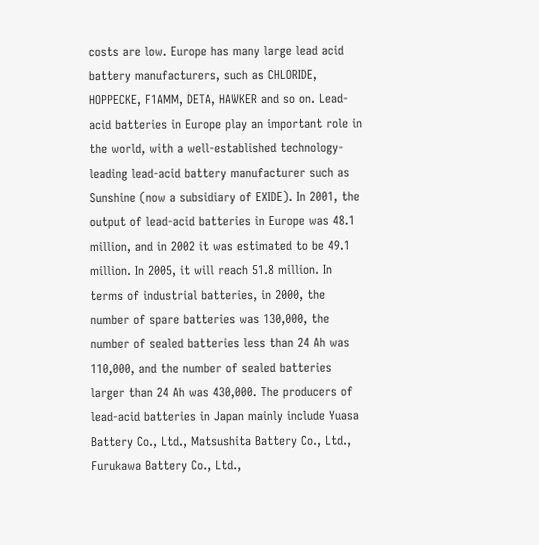costs are low. Europe has many large lead acid battery manufacturers, such as CHLORIDE, HOPPECKE, F1AMM, DETA, HAWKER and so on. Lead-acid batteries in Europe play an important role in the world, with a well-established technology-leading lead-acid battery manufacturer such as Sunshine (now a subsidiary of EXIDE). In 2001, the output of lead-acid batteries in Europe was 48.1 million, and in 2002 it was estimated to be 49.1 million. In 2005, it will reach 51.8 million. In terms of industrial batteries, in 2000, the number of spare batteries was 130,000, the number of sealed batteries less than 24 Ah was 110,000, and the number of sealed batteries larger than 24 Ah was 430,000. The producers of lead-acid batteries in Japan mainly include Yuasa Battery Co., Ltd., Matsushita Battery Co., Ltd., Furukawa Battery Co., Ltd.,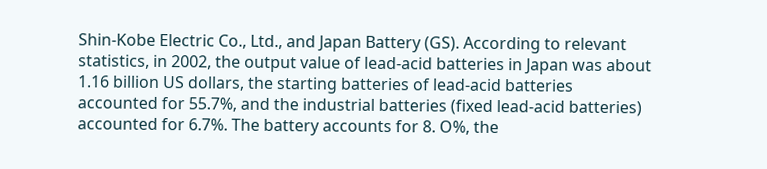Shin-Kobe Electric Co., Ltd., and Japan Battery (GS). According to relevant statistics, in 2002, the output value of lead-acid batteries in Japan was about 1.16 billion US dollars, the starting batteries of lead-acid batteries accounted for 55.7%, and the industrial batteries (fixed lead-acid batteries) accounted for 6.7%. The battery accounts for 8. O%, the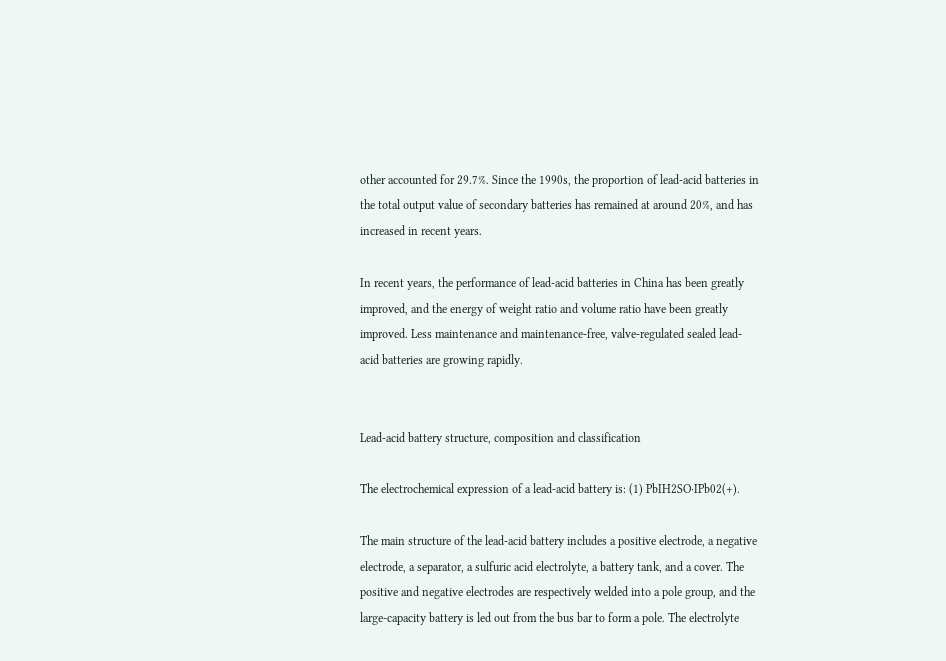other accounted for 29.7%. Since the 1990s, the proportion of lead-acid batteries in the total output value of secondary batteries has remained at around 20%, and has increased in recent years.

In recent years, the performance of lead-acid batteries in China has been greatly improved, and the energy of weight ratio and volume ratio have been greatly improved. Less maintenance and maintenance-free, valve-regulated sealed lead-acid batteries are growing rapidly.


Lead-acid battery structure, composition and classification

The electrochemical expression of a lead-acid battery is: (1) PbIH2SO·IPb02(+).

The main structure of the lead-acid battery includes a positive electrode, a negative electrode, a separator, a sulfuric acid electrolyte, a battery tank, and a cover. The positive and negative electrodes are respectively welded into a pole group, and the large-capacity battery is led out from the bus bar to form a pole. The electrolyte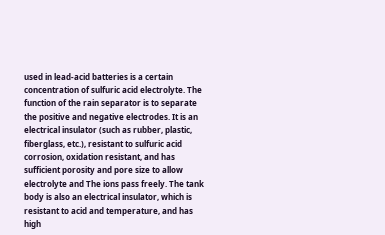used in lead-acid batteries is a certain concentration of sulfuric acid electrolyte. The function of the rain separator is to separate the positive and negative electrodes. It is an electrical insulator (such as rubber, plastic, fiberglass, etc.), resistant to sulfuric acid corrosion, oxidation resistant, and has sufficient porosity and pore size to allow electrolyte and The ions pass freely. The tank body is also an electrical insulator, which is resistant to acid and temperature, and has high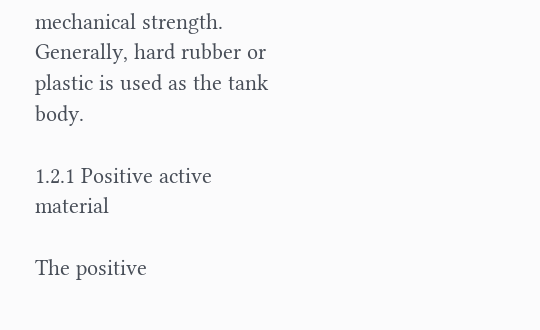mechanical strength. Generally, hard rubber or plastic is used as the tank body.

1.2.1 Positive active material

The positive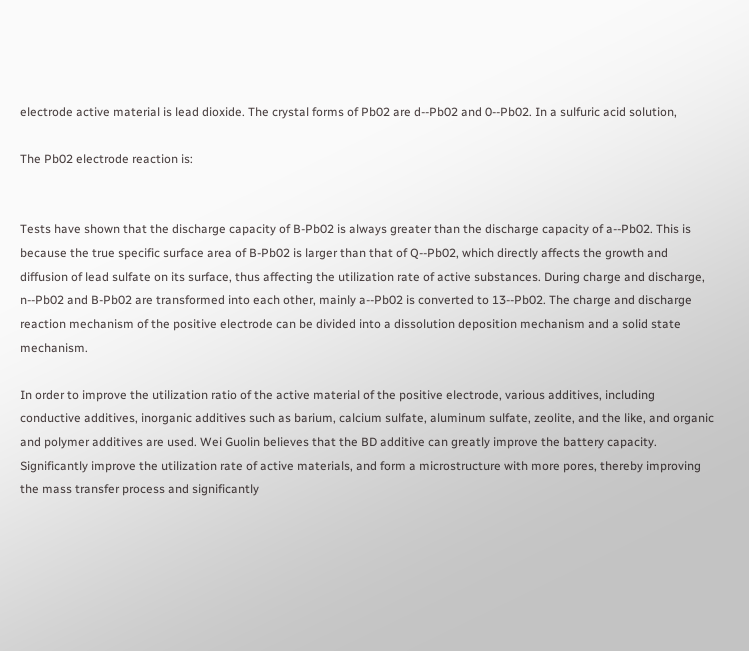electrode active material is lead dioxide. The crystal forms of Pb02 are d--Pb02 and 0--Pb02. In a sulfuric acid solution,

The Pb02 electrode reaction is:


Tests have shown that the discharge capacity of B-Pb02 is always greater than the discharge capacity of a--Pb02. This is because the true specific surface area of B-Pb02 is larger than that of Q--Pb02, which directly affects the growth and diffusion of lead sulfate on its surface, thus affecting the utilization rate of active substances. During charge and discharge, n--Pb02 and B-Pb02 are transformed into each other, mainly a--Pb02 is converted to 13--Pb02. The charge and discharge reaction mechanism of the positive electrode can be divided into a dissolution deposition mechanism and a solid state mechanism.

In order to improve the utilization ratio of the active material of the positive electrode, various additives, including conductive additives, inorganic additives such as barium, calcium sulfate, aluminum sulfate, zeolite, and the like, and organic and polymer additives are used. Wei Guolin believes that the BD additive can greatly improve the battery capacity. Significantly improve the utilization rate of active materials, and form a microstructure with more pores, thereby improving the mass transfer process and significantly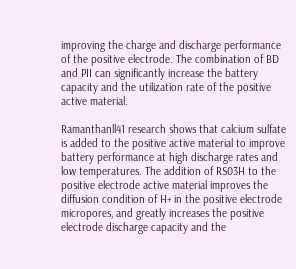improving the charge and discharge performance of the positive electrode. The combination of BD and PII can significantly increase the battery capacity and the utilization rate of the positive active material.

Ramanthanll41 research shows that calcium sulfate is added to the positive active material to improve battery performance at high discharge rates and low temperatures. The addition of RS03H to the positive electrode active material improves the diffusion condition of H+ in the positive electrode micropores, and greatly increases the positive electrode discharge capacity and the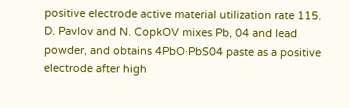positive electrode active material utilization rate 115. D. Pavlov and N. CopkOV mixes Pb, 04 and lead powder, and obtains 4PbO·PbS04 paste as a positive electrode after high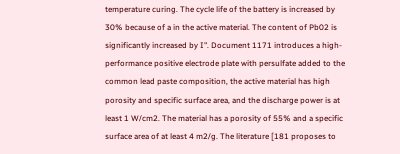temperature curing. The cycle life of the battery is increased by 30% because of a in the active material. The content of Pb02 is significantly increased by I". Document 1171 introduces a high-performance positive electrode plate with persulfate added to the common lead paste composition, the active material has high porosity and specific surface area, and the discharge power is at least 1 W/cm2. The material has a porosity of 55% and a specific surface area of at least 4 m2/g. The literature [181 proposes to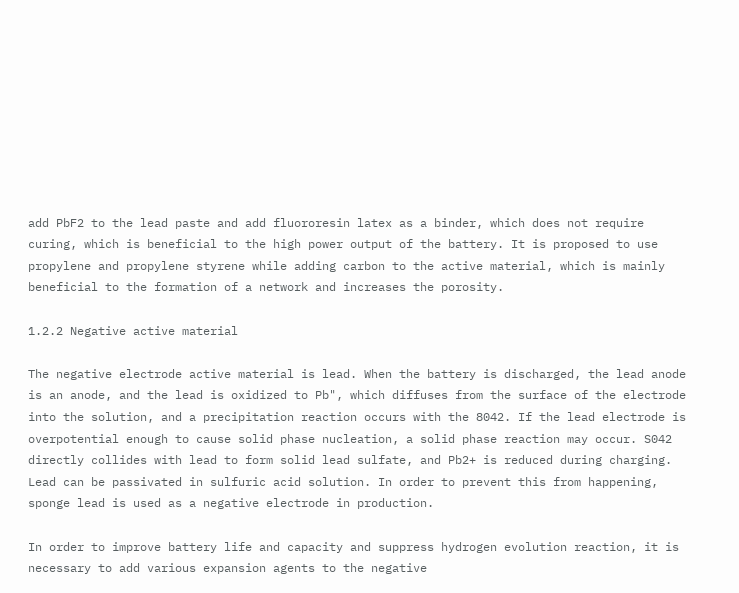add PbF2 to the lead paste and add fluororesin latex as a binder, which does not require curing, which is beneficial to the high power output of the battery. It is proposed to use propylene and propylene styrene while adding carbon to the active material, which is mainly beneficial to the formation of a network and increases the porosity.

1.2.2 Negative active material

The negative electrode active material is lead. When the battery is discharged, the lead anode is an anode, and the lead is oxidized to Pb", which diffuses from the surface of the electrode into the solution, and a precipitation reaction occurs with the 8042. If the lead electrode is overpotential enough to cause solid phase nucleation, a solid phase reaction may occur. S042 directly collides with lead to form solid lead sulfate, and Pb2+ is reduced during charging. Lead can be passivated in sulfuric acid solution. In order to prevent this from happening, sponge lead is used as a negative electrode in production.

In order to improve battery life and capacity and suppress hydrogen evolution reaction, it is necessary to add various expansion agents to the negative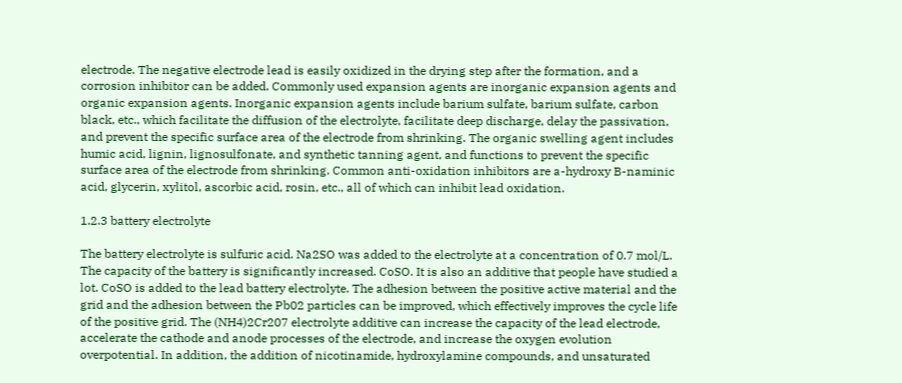electrode. The negative electrode lead is easily oxidized in the drying step after the formation, and a corrosion inhibitor can be added. Commonly used expansion agents are inorganic expansion agents and organic expansion agents. Inorganic expansion agents include barium sulfate, barium sulfate, carbon black, etc., which facilitate the diffusion of the electrolyte, facilitate deep discharge, delay the passivation, and prevent the specific surface area of the electrode from shrinking. The organic swelling agent includes humic acid, lignin, lignosulfonate, and synthetic tanning agent, and functions to prevent the specific surface area of the electrode from shrinking. Common anti-oxidation inhibitors are a-hydroxy B-naminic acid, glycerin, xylitol, ascorbic acid, rosin, etc., all of which can inhibit lead oxidation.

1.2.3 battery electrolyte

The battery electrolyte is sulfuric acid. Na2SO was added to the electrolyte at a concentration of 0.7 mol/L. The capacity of the battery is significantly increased. CoSO. It is also an additive that people have studied a lot. CoSO is added to the lead battery electrolyte. The adhesion between the positive active material and the grid and the adhesion between the Pb02 particles can be improved, which effectively improves the cycle life of the positive grid. The (NH4)2Cr207 electrolyte additive can increase the capacity of the lead electrode, accelerate the cathode and anode processes of the electrode, and increase the oxygen evolution overpotential. In addition, the addition of nicotinamide, hydroxylamine compounds, and unsaturated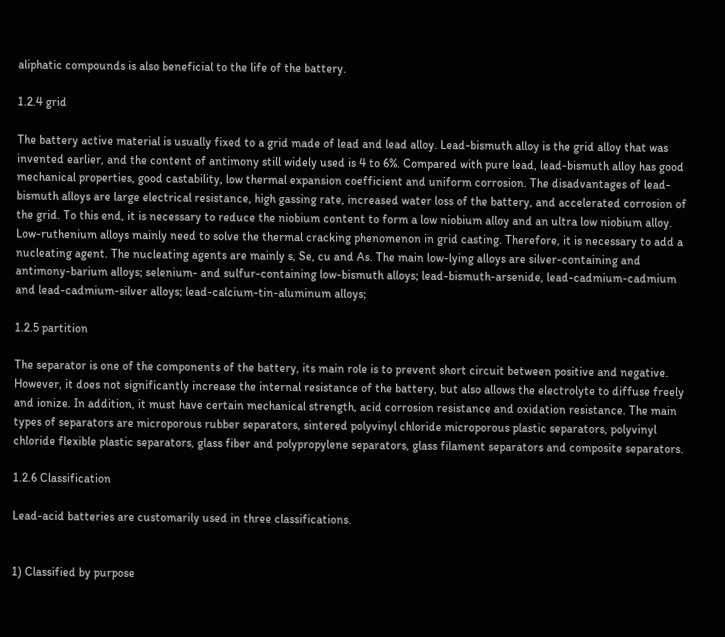aliphatic compounds is also beneficial to the life of the battery.

1.2.4 grid

The battery active material is usually fixed to a grid made of lead and lead alloy. Lead-bismuth alloy is the grid alloy that was invented earlier, and the content of antimony still widely used is 4 to 6%. Compared with pure lead, lead-bismuth alloy has good mechanical properties, good castability, low thermal expansion coefficient and uniform corrosion. The disadvantages of lead-bismuth alloys are large electrical resistance, high gassing rate, increased water loss of the battery, and accelerated corrosion of the grid. To this end, it is necessary to reduce the niobium content to form a low niobium alloy and an ultra low niobium alloy. Low-ruthenium alloys mainly need to solve the thermal cracking phenomenon in grid casting. Therefore, it is necessary to add a nucleating agent. The nucleating agents are mainly s, Se, cu and As. The main low-lying alloys are silver-containing and antimony-barium alloys; selenium- and sulfur-containing low-bismuth alloys; lead-bismuth-arsenide, lead-cadmium-cadmium and lead-cadmium-silver alloys; lead-calcium-tin-aluminum alloys;

1.2.5 partition

The separator is one of the components of the battery, its main role is to prevent short circuit between positive and negative. However, it does not significantly increase the internal resistance of the battery, but also allows the electrolyte to diffuse freely and ionize. In addition, it must have certain mechanical strength, acid corrosion resistance and oxidation resistance. The main types of separators are microporous rubber separators, sintered polyvinyl chloride microporous plastic separators, polyvinyl chloride flexible plastic separators, glass fiber and polypropylene separators, glass filament separators and composite separators.

1.2.6 Classification

Lead-acid batteries are customarily used in three classifications.


1) Classified by purpose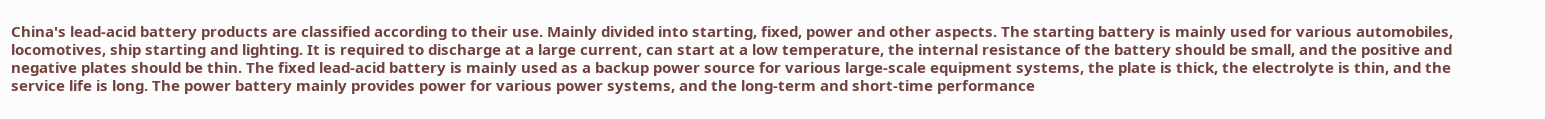China's lead-acid battery products are classified according to their use. Mainly divided into starting, fixed, power and other aspects. The starting battery is mainly used for various automobiles, locomotives, ship starting and lighting. It is required to discharge at a large current, can start at a low temperature, the internal resistance of the battery should be small, and the positive and negative plates should be thin. The fixed lead-acid battery is mainly used as a backup power source for various large-scale equipment systems, the plate is thick, the electrolyte is thin, and the service life is long. The power battery mainly provides power for various power systems, and the long-term and short-time performance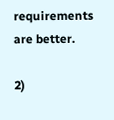requirements are better.

2)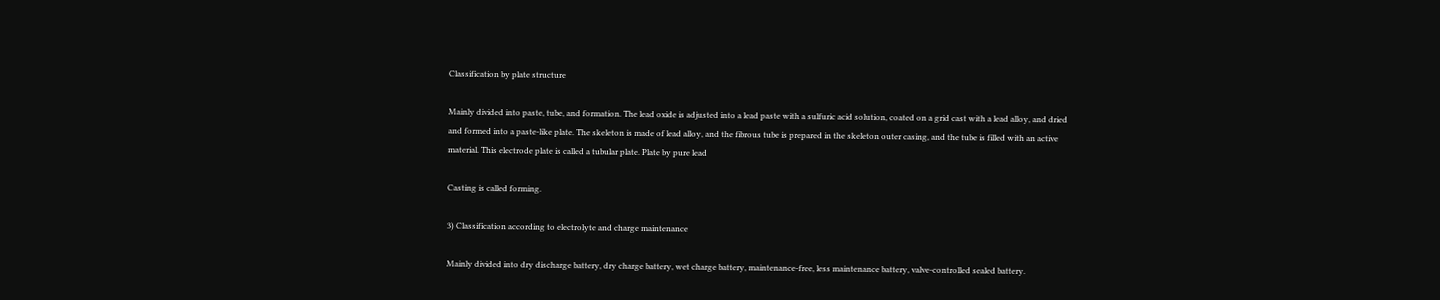Classification by plate structure

Mainly divided into paste, tube, and formation. The lead oxide is adjusted into a lead paste with a sulfuric acid solution, coated on a grid cast with a lead alloy, and dried and formed into a paste-like plate. The skeleton is made of lead alloy, and the fibrous tube is prepared in the skeleton outer casing, and the tube is filled with an active material. This electrode plate is called a tubular plate. Plate by pure lead

Casting is called forming.

3) Classification according to electrolyte and charge maintenance

Mainly divided into dry discharge battery, dry charge battery, wet charge battery, maintenance-free, less maintenance battery, valve-controlled sealed battery.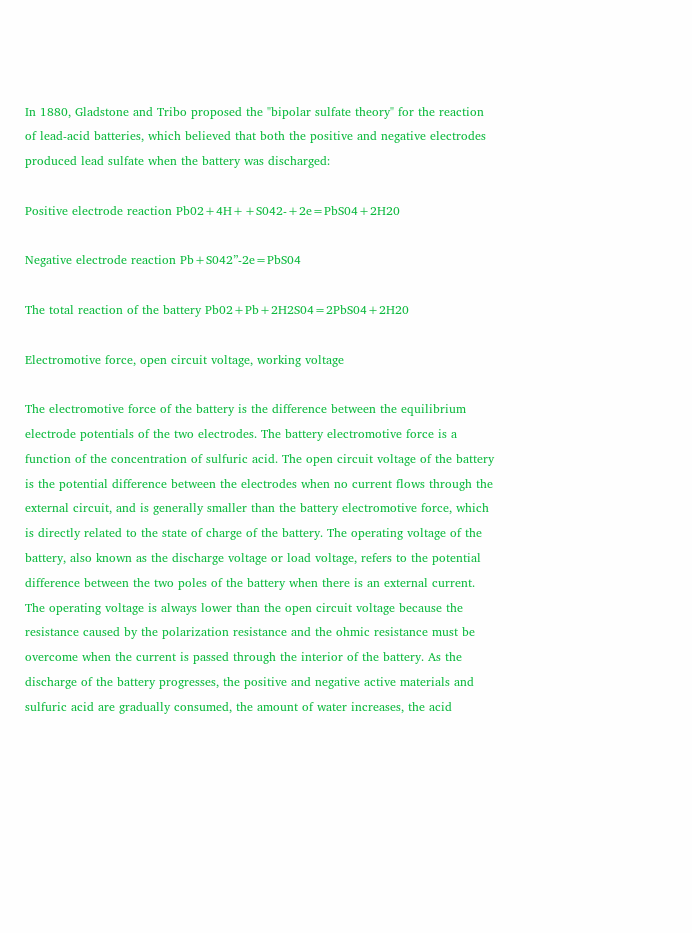In 1880, Gladstone and Tribo proposed the "bipolar sulfate theory" for the reaction of lead-acid batteries, which believed that both the positive and negative electrodes produced lead sulfate when the battery was discharged:

Positive electrode reaction Pb02+4H++S042-+2e=PbS04+2H20

Negative electrode reaction Pb+S042”-2e=PbS04

The total reaction of the battery Pb02+Pb+2H2S04=2PbS04+2H20

Electromotive force, open circuit voltage, working voltage

The electromotive force of the battery is the difference between the equilibrium electrode potentials of the two electrodes. The battery electromotive force is a function of the concentration of sulfuric acid. The open circuit voltage of the battery is the potential difference between the electrodes when no current flows through the external circuit, and is generally smaller than the battery electromotive force, which is directly related to the state of charge of the battery. The operating voltage of the battery, also known as the discharge voltage or load voltage, refers to the potential difference between the two poles of the battery when there is an external current. The operating voltage is always lower than the open circuit voltage because the resistance caused by the polarization resistance and the ohmic resistance must be overcome when the current is passed through the interior of the battery. As the discharge of the battery progresses, the positive and negative active materials and sulfuric acid are gradually consumed, the amount of water increases, the acid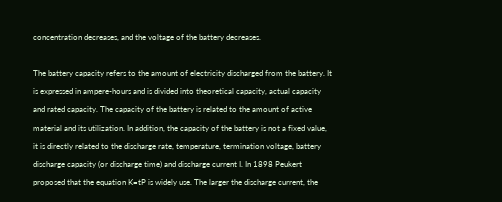concentration decreases, and the voltage of the battery decreases.

The battery capacity refers to the amount of electricity discharged from the battery. It is expressed in ampere-hours and is divided into theoretical capacity, actual capacity and rated capacity. The capacity of the battery is related to the amount of active material and its utilization. In addition, the capacity of the battery is not a fixed value, it is directly related to the discharge rate, temperature, termination voltage, battery discharge capacity (or discharge time) and discharge current I. In 1898 Peukert proposed that the equation K=tP is widely use. The larger the discharge current, the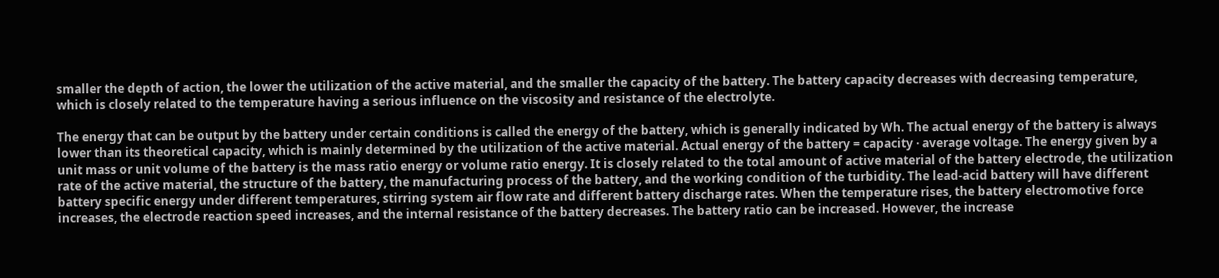smaller the depth of action, the lower the utilization of the active material, and the smaller the capacity of the battery. The battery capacity decreases with decreasing temperature, which is closely related to the temperature having a serious influence on the viscosity and resistance of the electrolyte.

The energy that can be output by the battery under certain conditions is called the energy of the battery, which is generally indicated by Wh. The actual energy of the battery is always lower than its theoretical capacity, which is mainly determined by the utilization of the active material. Actual energy of the battery = capacity · average voltage. The energy given by a unit mass or unit volume of the battery is the mass ratio energy or volume ratio energy. It is closely related to the total amount of active material of the battery electrode, the utilization rate of the active material, the structure of the battery, the manufacturing process of the battery, and the working condition of the turbidity. The lead-acid battery will have different battery specific energy under different temperatures, stirring system air flow rate and different battery discharge rates. When the temperature rises, the battery electromotive force increases, the electrode reaction speed increases, and the internal resistance of the battery decreases. The battery ratio can be increased. However, the increase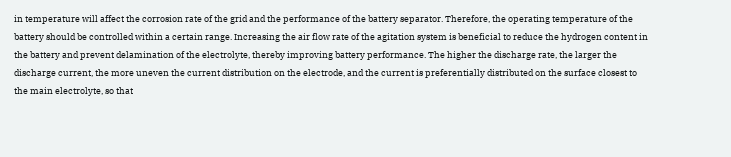in temperature will affect the corrosion rate of the grid and the performance of the battery separator. Therefore, the operating temperature of the battery should be controlled within a certain range. Increasing the air flow rate of the agitation system is beneficial to reduce the hydrogen content in the battery and prevent delamination of the electrolyte, thereby improving battery performance. The higher the discharge rate, the larger the discharge current, the more uneven the current distribution on the electrode, and the current is preferentially distributed on the surface closest to the main electrolyte, so that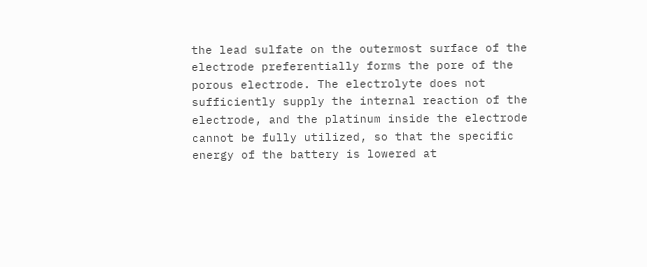the lead sulfate on the outermost surface of the electrode preferentially forms the pore of the porous electrode. The electrolyte does not sufficiently supply the internal reaction of the electrode, and the platinum inside the electrode cannot be fully utilized, so that the specific energy of the battery is lowered at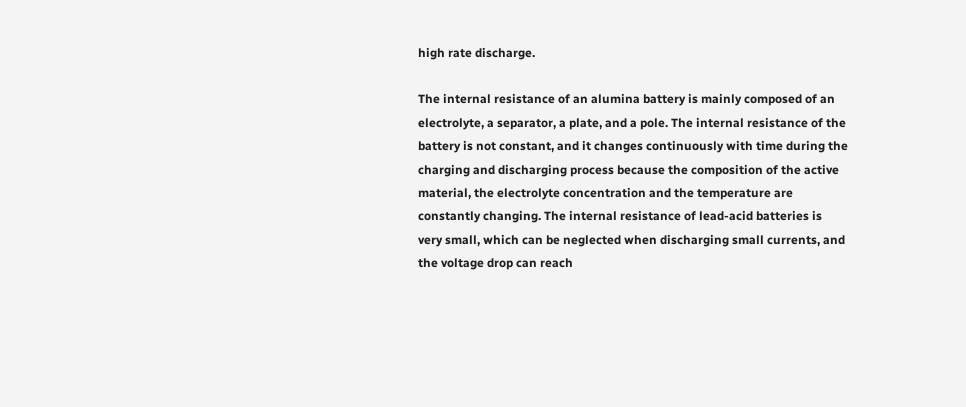high rate discharge.

The internal resistance of an alumina battery is mainly composed of an electrolyte, a separator, a plate, and a pole. The internal resistance of the battery is not constant, and it changes continuously with time during the charging and discharging process because the composition of the active material, the electrolyte concentration and the temperature are constantly changing. The internal resistance of lead-acid batteries is very small, which can be neglected when discharging small currents, and the voltage drop can reach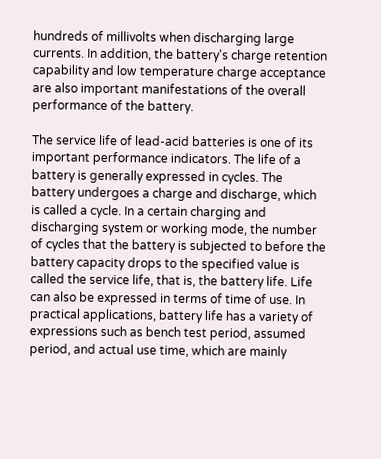hundreds of millivolts when discharging large currents. In addition, the battery's charge retention capability and low temperature charge acceptance are also important manifestations of the overall performance of the battery.

The service life of lead-acid batteries is one of its important performance indicators. The life of a battery is generally expressed in cycles. The battery undergoes a charge and discharge, which is called a cycle. In a certain charging and discharging system or working mode, the number of cycles that the battery is subjected to before the battery capacity drops to the specified value is called the service life, that is, the battery life. Life can also be expressed in terms of time of use. In practical applications, battery life has a variety of expressions such as bench test period, assumed period, and actual use time, which are mainly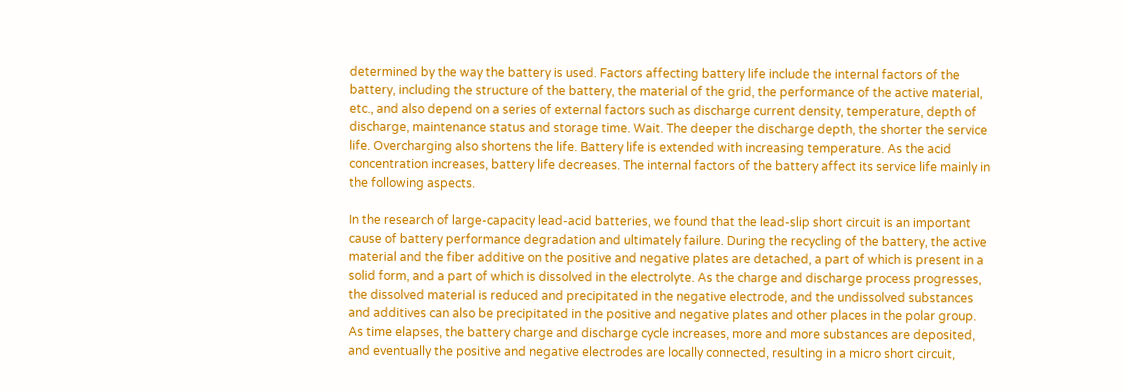determined by the way the battery is used. Factors affecting battery life include the internal factors of the battery, including the structure of the battery, the material of the grid, the performance of the active material, etc., and also depend on a series of external factors such as discharge current density, temperature, depth of discharge, maintenance status and storage time. Wait. The deeper the discharge depth, the shorter the service life. Overcharging also shortens the life. Battery life is extended with increasing temperature. As the acid concentration increases, battery life decreases. The internal factors of the battery affect its service life mainly in the following aspects.

In the research of large-capacity lead-acid batteries, we found that the lead-slip short circuit is an important cause of battery performance degradation and ultimately failure. During the recycling of the battery, the active material and the fiber additive on the positive and negative plates are detached, a part of which is present in a solid form, and a part of which is dissolved in the electrolyte. As the charge and discharge process progresses, the dissolved material is reduced and precipitated in the negative electrode, and the undissolved substances and additives can also be precipitated in the positive and negative plates and other places in the polar group. As time elapses, the battery charge and discharge cycle increases, more and more substances are deposited, and eventually the positive and negative electrodes are locally connected, resulting in a micro short circuit,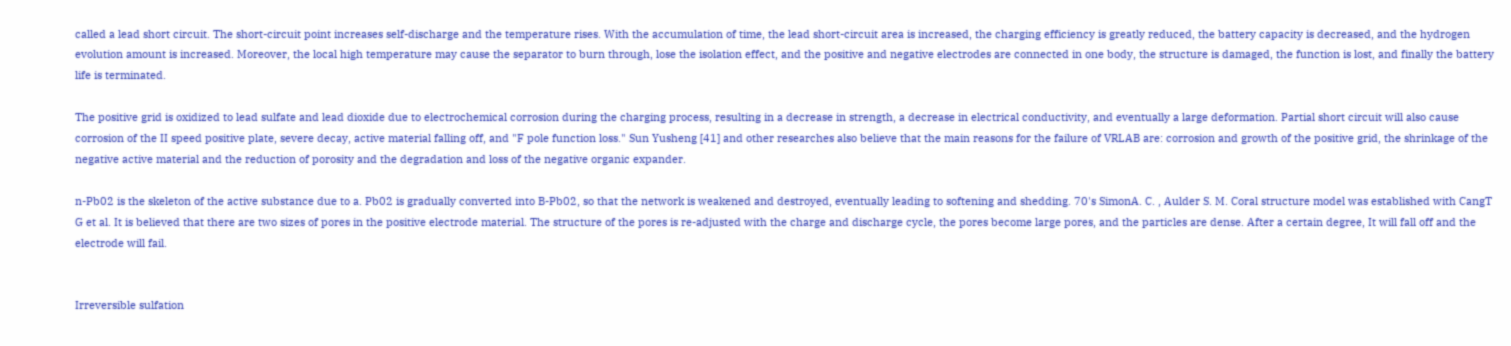called a lead short circuit. The short-circuit point increases self-discharge and the temperature rises. With the accumulation of time, the lead short-circuit area is increased, the charging efficiency is greatly reduced, the battery capacity is decreased, and the hydrogen evolution amount is increased. Moreover, the local high temperature may cause the separator to burn through, lose the isolation effect, and the positive and negative electrodes are connected in one body, the structure is damaged, the function is lost, and finally the battery life is terminated.

The positive grid is oxidized to lead sulfate and lead dioxide due to electrochemical corrosion during the charging process, resulting in a decrease in strength, a decrease in electrical conductivity, and eventually a large deformation. Partial short circuit will also cause corrosion of the II speed positive plate, severe decay, active material falling off, and "F pole function loss." Sun Yusheng [41] and other researches also believe that the main reasons for the failure of VRLAB are: corrosion and growth of the positive grid, the shrinkage of the negative active material and the reduction of porosity and the degradation and loss of the negative organic expander.

n-Pb02 is the skeleton of the active substance due to a. Pb02 is gradually converted into B-Pb02, so that the network is weakened and destroyed, eventually leading to softening and shedding. 70's SimonA. C. , Aulder S. M. Coral structure model was established with CangT G et al. It is believed that there are two sizes of pores in the positive electrode material. The structure of the pores is re-adjusted with the charge and discharge cycle, the pores become large pores, and the particles are dense. After a certain degree, It will fall off and the electrode will fail.


Irreversible sulfation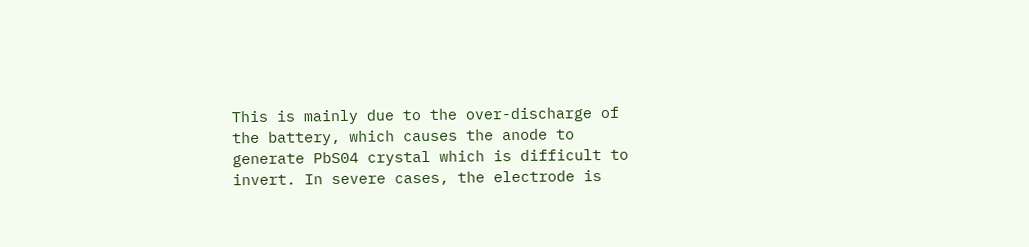This is mainly due to the over-discharge of the battery, which causes the anode to generate PbS04 crystal which is difficult to invert. In severe cases, the electrode is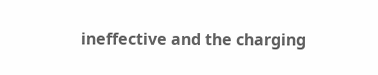ineffective and the charging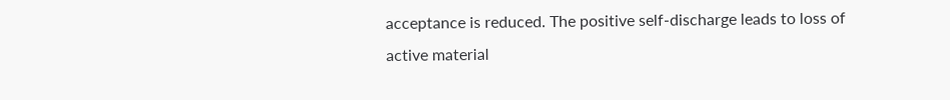acceptance is reduced. The positive self-discharge leads to loss of active material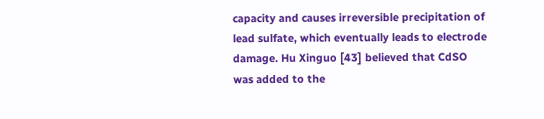capacity and causes irreversible precipitation of lead sulfate, which eventually leads to electrode damage. Hu Xinguo [43] believed that CdSO was added to the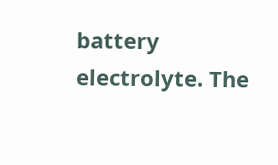battery electrolyte. The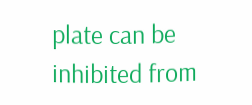plate can be inhibited from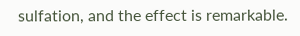sulfation, and the effect is remarkable.